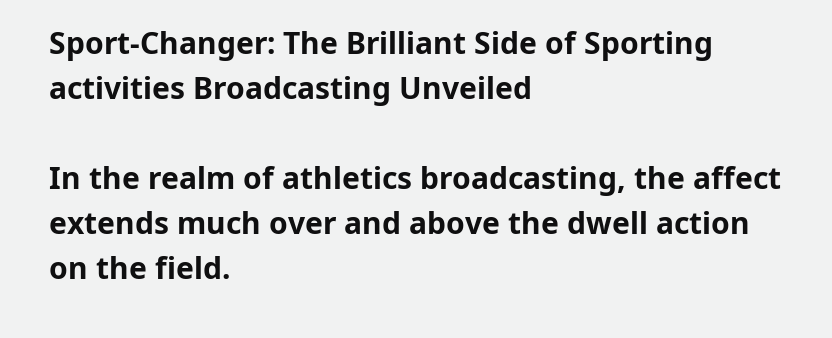Sport-Changer: The Brilliant Side of Sporting activities Broadcasting Unveiled

In the realm of athletics broadcasting, the affect extends much over and above the dwell action on the field.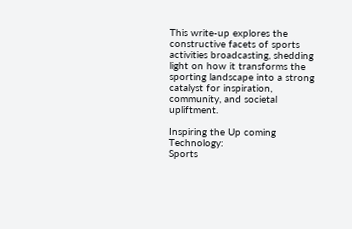This write-up explores the constructive facets of sports activities broadcasting, shedding light on how it transforms the sporting landscape into a strong catalyst for inspiration, community, and societal upliftment.

Inspiring the Up coming Technology:
Sports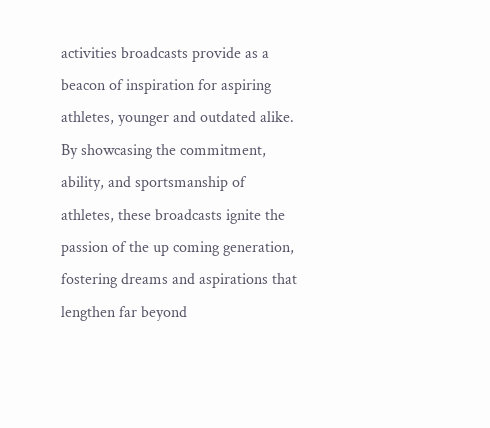activities broadcasts provide as a beacon of inspiration for aspiring athletes, younger and outdated alike. By showcasing the commitment, ability, and sportsmanship of athletes, these broadcasts ignite the passion of the up coming generation, fostering dreams and aspirations that lengthen far beyond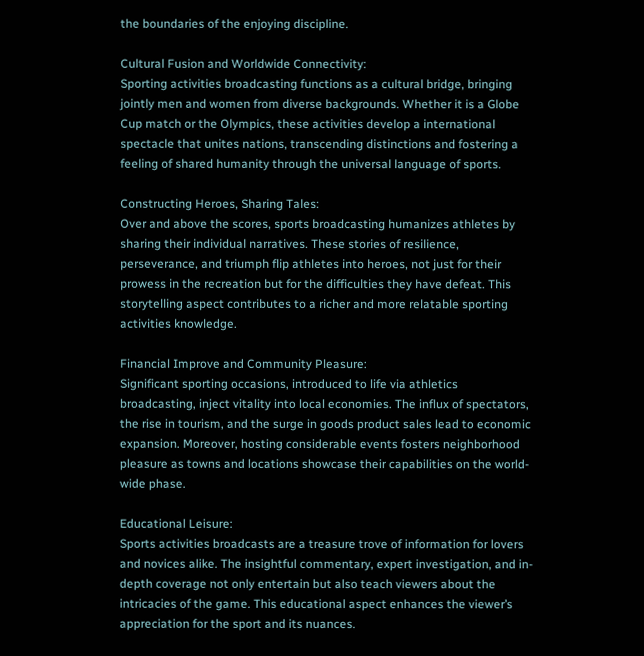the boundaries of the enjoying discipline.

Cultural Fusion and Worldwide Connectivity:
Sporting activities broadcasting functions as a cultural bridge, bringing jointly men and women from diverse backgrounds. Whether it is a Globe Cup match or the Olympics, these activities develop a international spectacle that unites nations, transcending distinctions and fostering a feeling of shared humanity through the universal language of sports.

Constructing Heroes, Sharing Tales:
Over and above the scores, sports broadcasting humanizes athletes by sharing their individual narratives. These stories of resilience, perseverance, and triumph flip athletes into heroes, not just for their prowess in the recreation but for the difficulties they have defeat. This storytelling aspect contributes to a richer and more relatable sporting activities knowledge.

Financial Improve and Community Pleasure:
Significant sporting occasions, introduced to life via athletics broadcasting, inject vitality into local economies. The influx of spectators, the rise in tourism, and the surge in goods product sales lead to economic expansion. Moreover, hosting considerable events fosters neighborhood pleasure as towns and locations showcase their capabilities on the world-wide phase.

Educational Leisure:
Sports activities broadcasts are a treasure trove of information for lovers and novices alike. The insightful commentary, expert investigation, and in-depth coverage not only entertain but also teach viewers about the intricacies of the game. This educational aspect enhances the viewer’s appreciation for the sport and its nuances.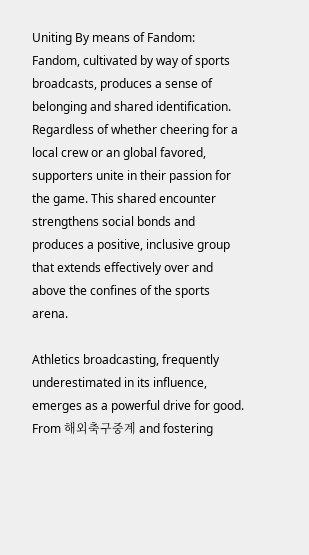Uniting By means of Fandom:
Fandom, cultivated by way of sports broadcasts, produces a sense of belonging and shared identification. Regardless of whether cheering for a local crew or an global favored, supporters unite in their passion for the game. This shared encounter strengthens social bonds and produces a positive, inclusive group that extends effectively over and above the confines of the sports arena.

Athletics broadcasting, frequently underestimated in its influence, emerges as a powerful drive for good. From 해외축구중계 and fostering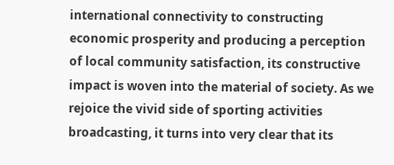international connectivity to constructing economic prosperity and producing a perception of local community satisfaction, its constructive impact is woven into the material of society. As we rejoice the vivid side of sporting activities broadcasting, it turns into very clear that its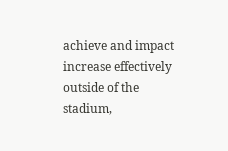achieve and impact increase effectively outside of the stadium,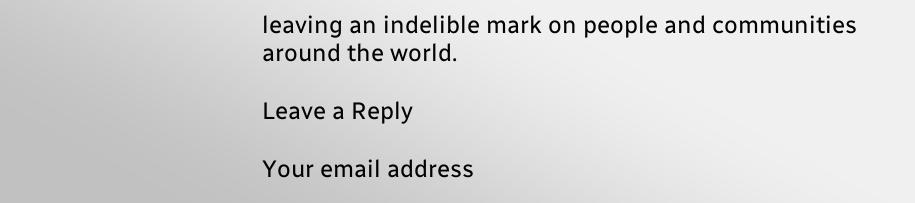leaving an indelible mark on people and communities around the world.

Leave a Reply

Your email address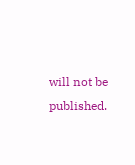will not be published.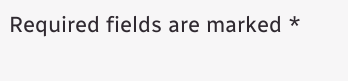Required fields are marked *